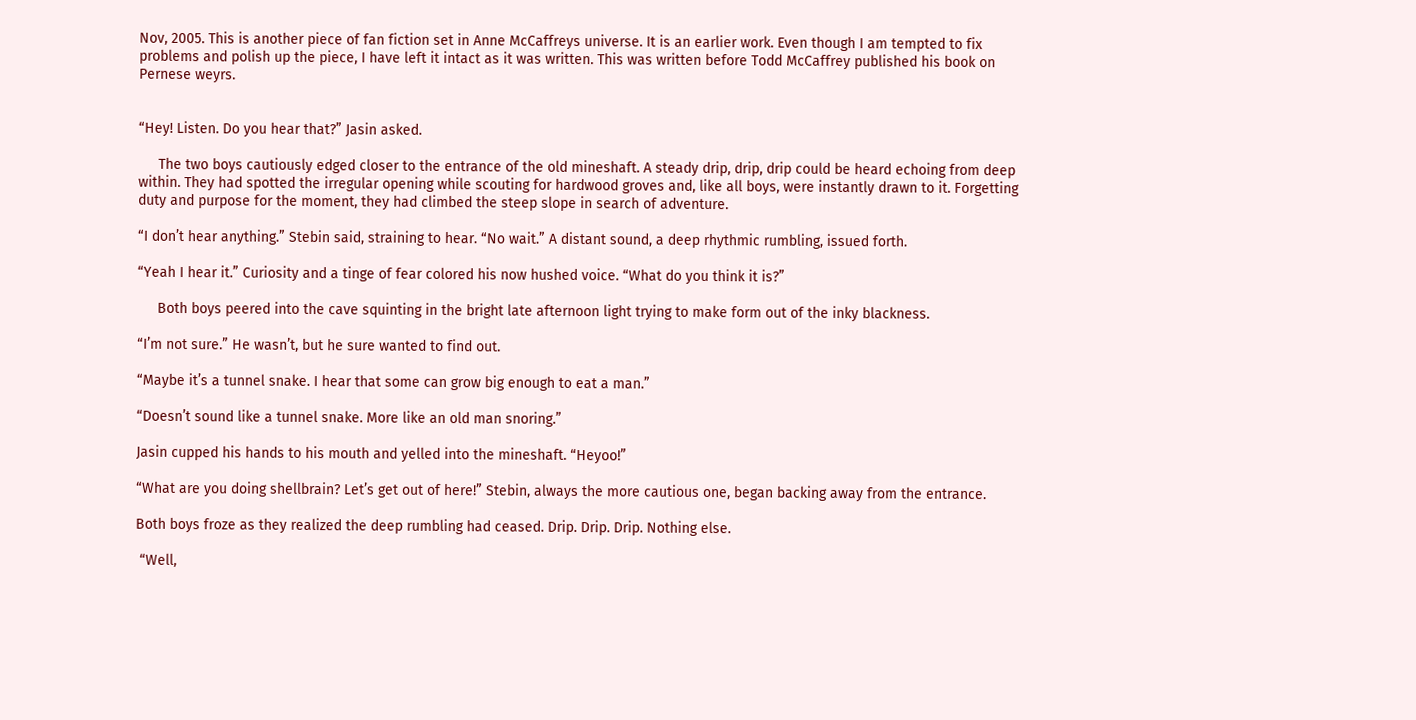Nov, 2005. This is another piece of fan fiction set in Anne McCaffreys universe. It is an earlier work. Even though I am tempted to fix problems and polish up the piece, I have left it intact as it was written. This was written before Todd McCaffrey published his book on Pernese weyrs.


“Hey! Listen. Do you hear that?” Jasin asked.

     The two boys cautiously edged closer to the entrance of the old mineshaft. A steady drip, drip, drip could be heard echoing from deep within. They had spotted the irregular opening while scouting for hardwood groves and, like all boys, were instantly drawn to it. Forgetting duty and purpose for the moment, they had climbed the steep slope in search of adventure.

“I don’t hear anything.” Stebin said, straining to hear. “No wait.” A distant sound, a deep rhythmic rumbling, issued forth.

“Yeah I hear it.” Curiosity and a tinge of fear colored his now hushed voice. “What do you think it is?”

     Both boys peered into the cave squinting in the bright late afternoon light trying to make form out of the inky blackness.

“I’m not sure.” He wasn’t, but he sure wanted to find out.

“Maybe it’s a tunnel snake. I hear that some can grow big enough to eat a man.”

“Doesn’t sound like a tunnel snake. More like an old man snoring.”

Jasin cupped his hands to his mouth and yelled into the mineshaft. “Heyoo!”

“What are you doing shellbrain? Let’s get out of here!” Stebin, always the more cautious one, began backing away from the entrance.

Both boys froze as they realized the deep rumbling had ceased. Drip. Drip. Drip. Nothing else.

 “Well,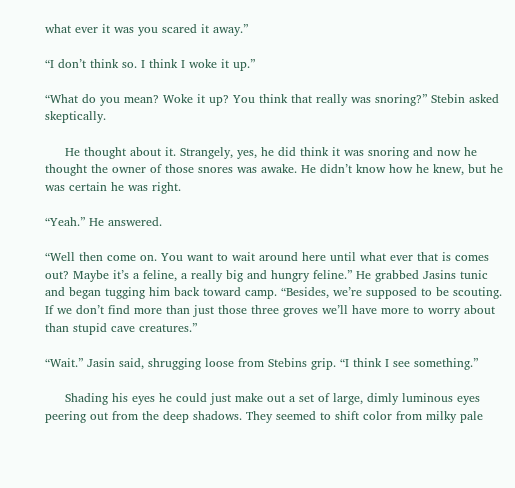what ever it was you scared it away.”

“I don’t think so. I think I woke it up.”

“What do you mean? Woke it up? You think that really was snoring?” Stebin asked skeptically.

     He thought about it. Strangely, yes, he did think it was snoring and now he thought the owner of those snores was awake. He didn’t know how he knew, but he was certain he was right.

“Yeah.” He answered.

“Well then come on. You want to wait around here until what ever that is comes out? Maybe it’s a feline, a really big and hungry feline.” He grabbed Jasins tunic and began tugging him back toward camp. “Besides, we’re supposed to be scouting. If we don’t find more than just those three groves we’ll have more to worry about than stupid cave creatures.”

“Wait.” Jasin said, shrugging loose from Stebins grip. “I think I see something.”

     Shading his eyes he could just make out a set of large, dimly luminous eyes peering out from the deep shadows. They seemed to shift color from milky pale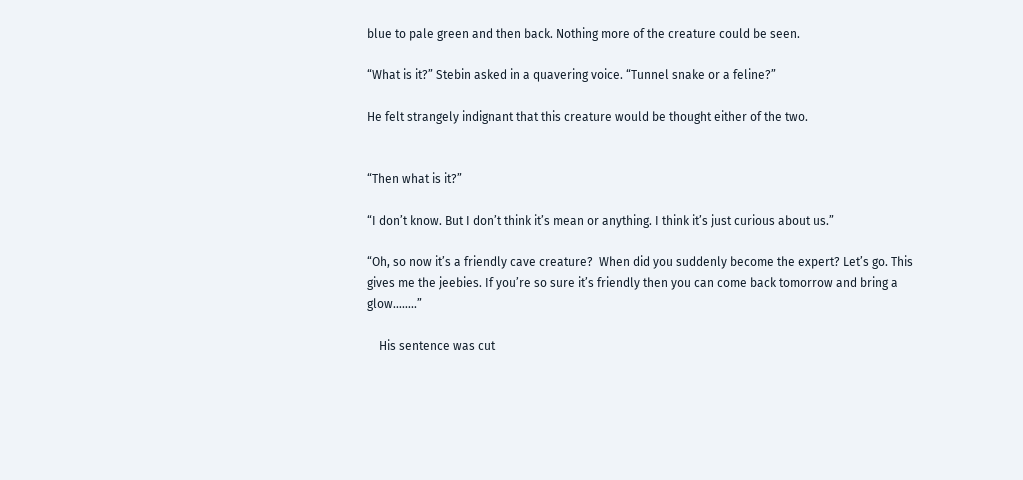blue to pale green and then back. Nothing more of the creature could be seen.

“What is it?” Stebin asked in a quavering voice. “Tunnel snake or a feline?”

He felt strangely indignant that this creature would be thought either of the two.


“Then what is it?”

“I don’t know. But I don’t think it’s mean or anything. I think it’s just curious about us.”

“Oh, so now it’s a friendly cave creature?  When did you suddenly become the expert? Let’s go. This gives me the jeebies. If you’re so sure it’s friendly then you can come back tomorrow and bring a glow……..”

    His sentence was cut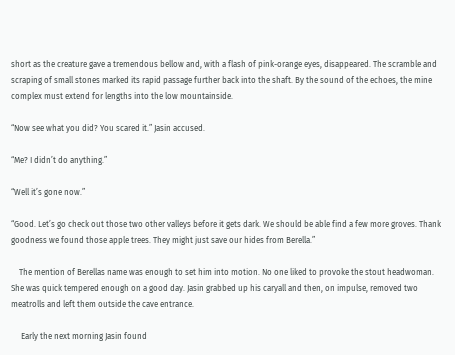short as the creature gave a tremendous bellow and, with a flash of pink-orange eyes, disappeared. The scramble and scraping of small stones marked its rapid passage further back into the shaft. By the sound of the echoes, the mine complex must extend for lengths into the low mountainside.

“Now see what you did? You scared it.” Jasin accused.

“Me? I didn’t do anything.”

“Well it’s gone now.”

“Good. Let’s go check out those two other valleys before it gets dark. We should be able find a few more groves. Thank goodness we found those apple trees. They might just save our hides from Berella.”

    The mention of Berellas name was enough to set him into motion. No one liked to provoke the stout headwoman. She was quick tempered enough on a good day. Jasin grabbed up his caryall and then, on impulse, removed two meatrolls and left them outside the cave entrance.

     Early the next morning Jasin found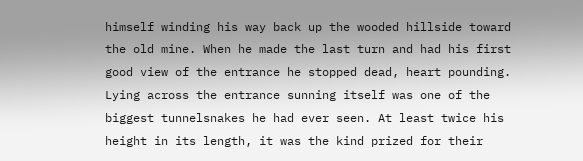himself winding his way back up the wooded hillside toward the old mine. When he made the last turn and had his first good view of the entrance he stopped dead, heart pounding. Lying across the entrance sunning itself was one of the biggest tunnelsnakes he had ever seen. At least twice his height in its length, it was the kind prized for their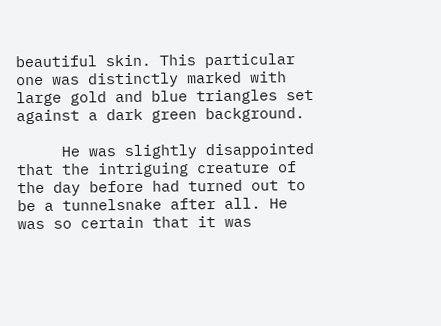beautiful skin. This particular one was distinctly marked with large gold and blue triangles set against a dark green background.

     He was slightly disappointed that the intriguing creature of the day before had turned out to be a tunnelsnake after all. He was so certain that it was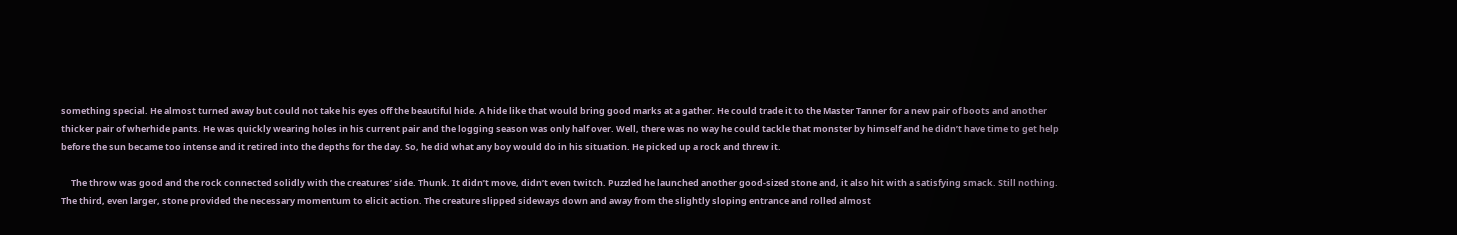something special. He almost turned away but could not take his eyes off the beautiful hide. A hide like that would bring good marks at a gather. He could trade it to the Master Tanner for a new pair of boots and another thicker pair of wherhide pants. He was quickly wearing holes in his current pair and the logging season was only half over. Well, there was no way he could tackle that monster by himself and he didn’t have time to get help before the sun became too intense and it retired into the depths for the day. So, he did what any boy would do in his situation. He picked up a rock and threw it.

     The throw was good and the rock connected solidly with the creatures’ side. Thunk. It didn’t move, didn’t even twitch. Puzzled he launched another good-sized stone and, it also hit with a satisfying smack. Still nothing. The third, even larger, stone provided the necessary momentum to elicit action. The creature slipped sideways down and away from the slightly sloping entrance and rolled almost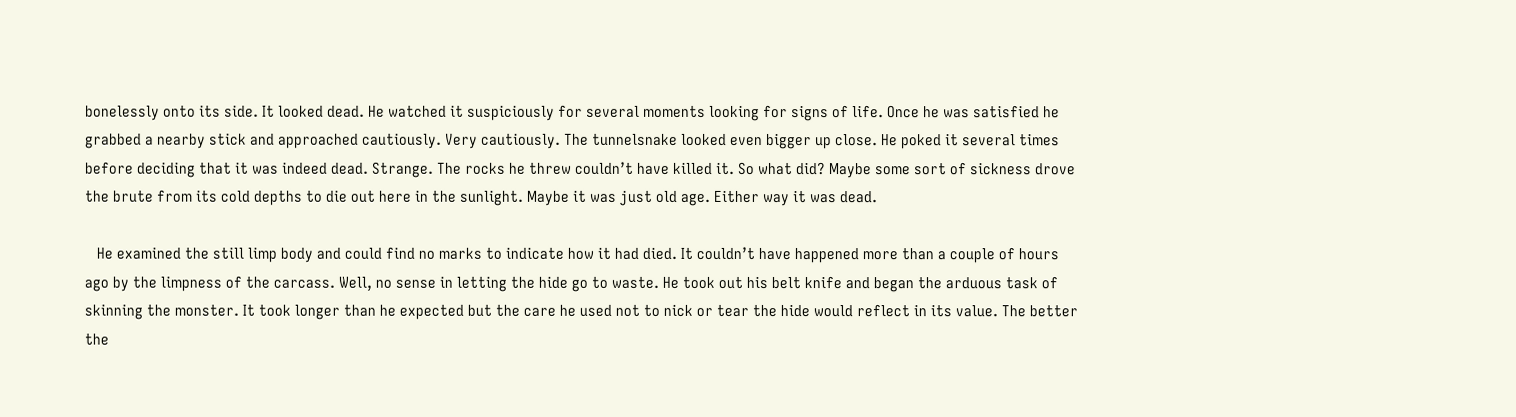bonelessly onto its side. It looked dead. He watched it suspiciously for several moments looking for signs of life. Once he was satisfied he grabbed a nearby stick and approached cautiously. Very cautiously. The tunnelsnake looked even bigger up close. He poked it several times before deciding that it was indeed dead. Strange. The rocks he threw couldn’t have killed it. So what did? Maybe some sort of sickness drove the brute from its cold depths to die out here in the sunlight. Maybe it was just old age. Either way it was dead.

   He examined the still limp body and could find no marks to indicate how it had died. It couldn’t have happened more than a couple of hours ago by the limpness of the carcass. Well, no sense in letting the hide go to waste. He took out his belt knife and began the arduous task of skinning the monster. It took longer than he expected but the care he used not to nick or tear the hide would reflect in its value. The better the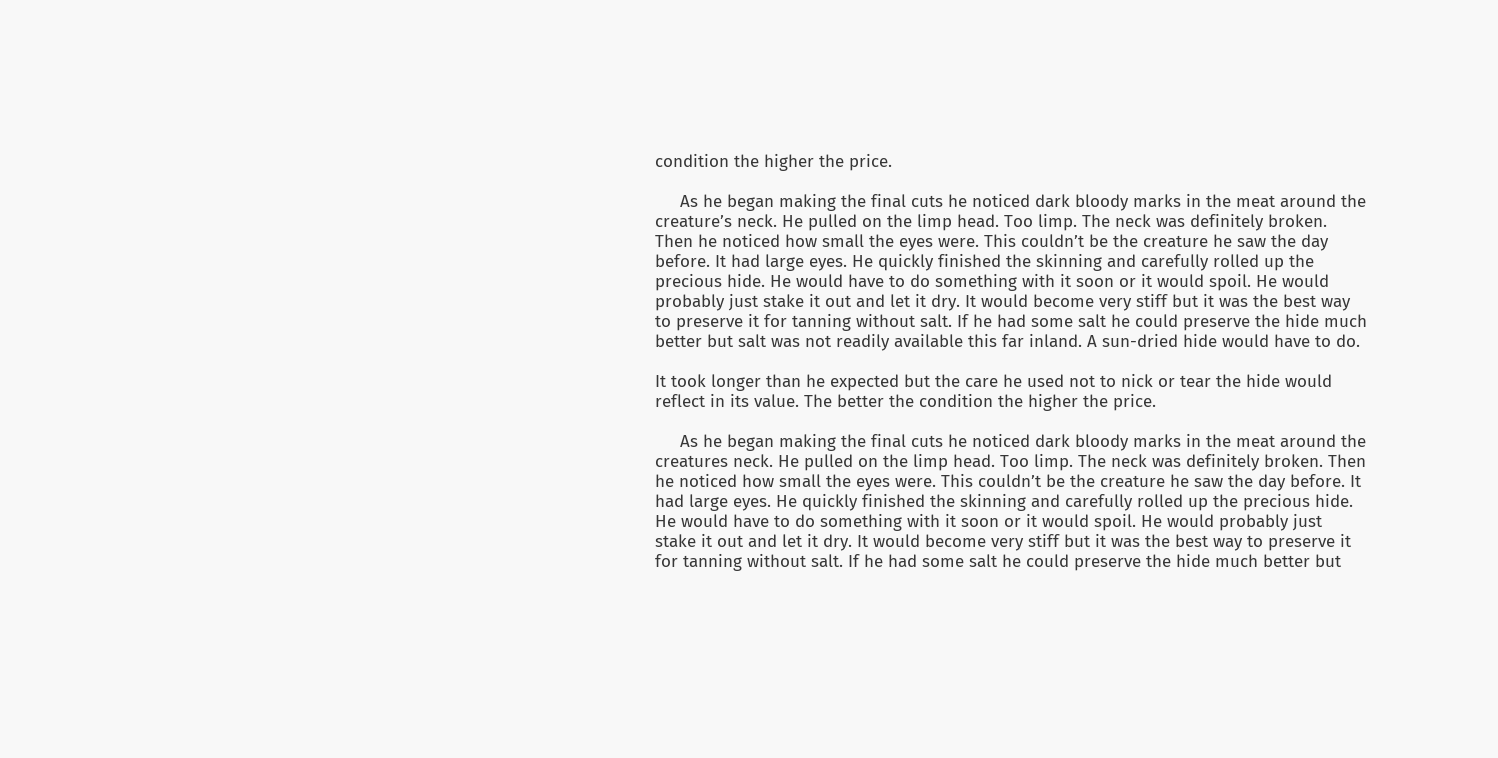condition the higher the price.

     As he began making the final cuts he noticed dark bloody marks in the meat around the creature’s neck. He pulled on the limp head. Too limp. The neck was definitely broken. Then he noticed how small the eyes were. This couldn’t be the creature he saw the day before. It had large eyes. He quickly finished the skinning and carefully rolled up the precious hide. He would have to do something with it soon or it would spoil. He would probably just stake it out and let it dry. It would become very stiff but it was the best way to preserve it for tanning without salt. If he had some salt he could preserve the hide much better but salt was not readily available this far inland. A sun-dried hide would have to do.

It took longer than he expected but the care he used not to nick or tear the hide would reflect in its value. The better the condition the higher the price.

     As he began making the final cuts he noticed dark bloody marks in the meat around the creatures neck. He pulled on the limp head. Too limp. The neck was definitely broken. Then he noticed how small the eyes were. This couldn’t be the creature he saw the day before. It had large eyes. He quickly finished the skinning and carefully rolled up the precious hide. He would have to do something with it soon or it would spoil. He would probably just stake it out and let it dry. It would become very stiff but it was the best way to preserve it for tanning without salt. If he had some salt he could preserve the hide much better but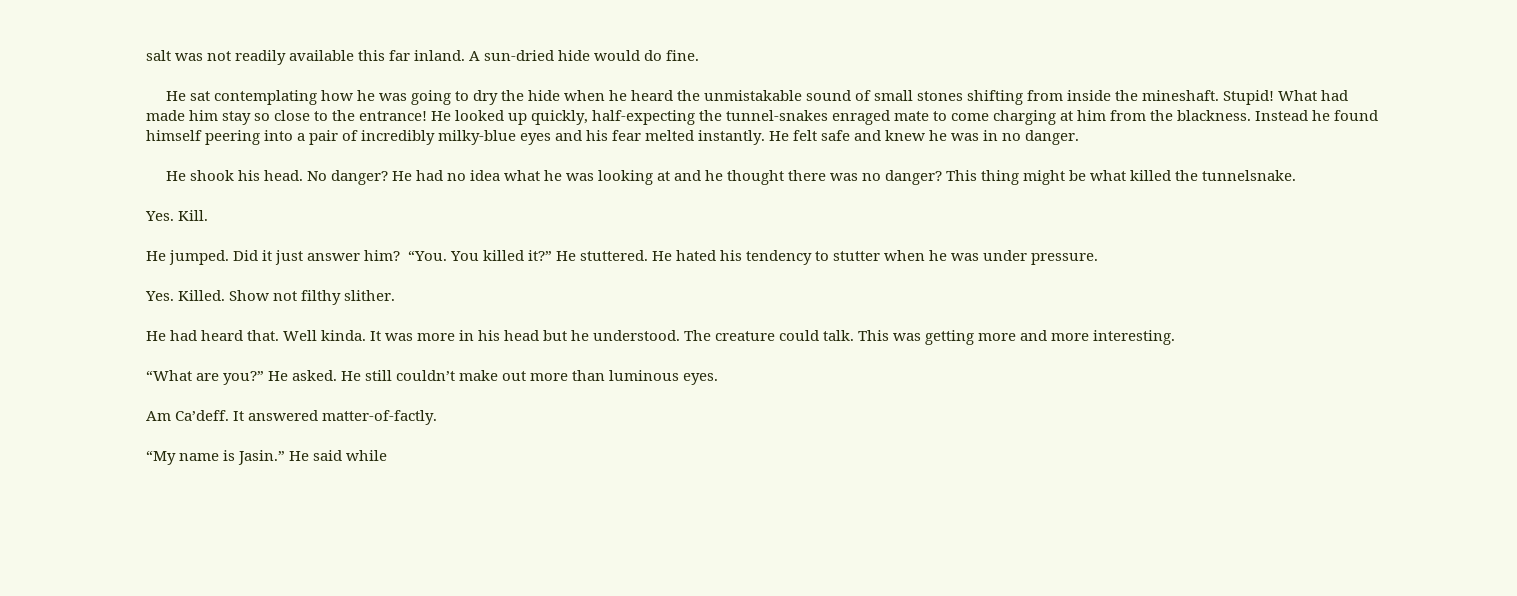salt was not readily available this far inland. A sun-dried hide would do fine.

     He sat contemplating how he was going to dry the hide when he heard the unmistakable sound of small stones shifting from inside the mineshaft. Stupid! What had made him stay so close to the entrance! He looked up quickly, half-expecting the tunnel-snakes enraged mate to come charging at him from the blackness. Instead he found himself peering into a pair of incredibly milky-blue eyes and his fear melted instantly. He felt safe and knew he was in no danger.

     He shook his head. No danger? He had no idea what he was looking at and he thought there was no danger? This thing might be what killed the tunnelsnake.

Yes. Kill.

He jumped. Did it just answer him?  “You. You killed it?” He stuttered. He hated his tendency to stutter when he was under pressure.

Yes. Killed. Show not filthy slither.

He had heard that. Well kinda. It was more in his head but he understood. The creature could talk. This was getting more and more interesting.

“What are you?” He asked. He still couldn’t make out more than luminous eyes.

Am Ca’deff. It answered matter-of-factly.

“My name is Jasin.” He said while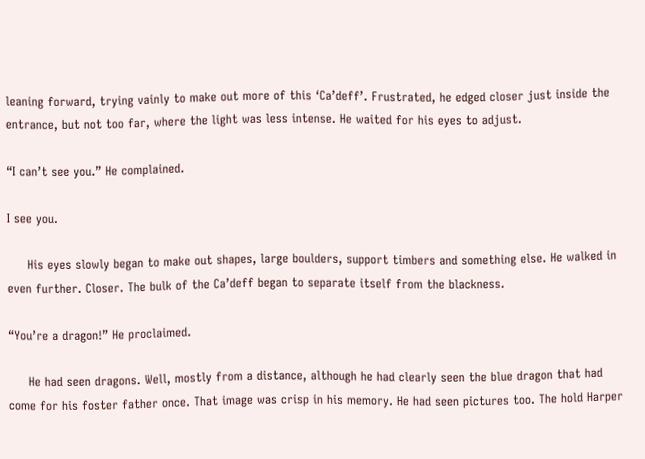leaning forward, trying vainly to make out more of this ‘Ca’deff’. Frustrated, he edged closer just inside the entrance, but not too far, where the light was less intense. He waited for his eyes to adjust.

“I can’t see you.” He complained.

I see you.

     His eyes slowly began to make out shapes, large boulders, support timbers and something else. He walked in even further. Closer. The bulk of the Ca’deff began to separate itself from the blackness.

“You’re a dragon!” He proclaimed.

     He had seen dragons. Well, mostly from a distance, although he had clearly seen the blue dragon that had come for his foster father once. That image was crisp in his memory. He had seen pictures too. The hold Harper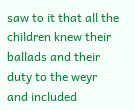saw to it that all the children knew their ballads and their duty to the weyr and included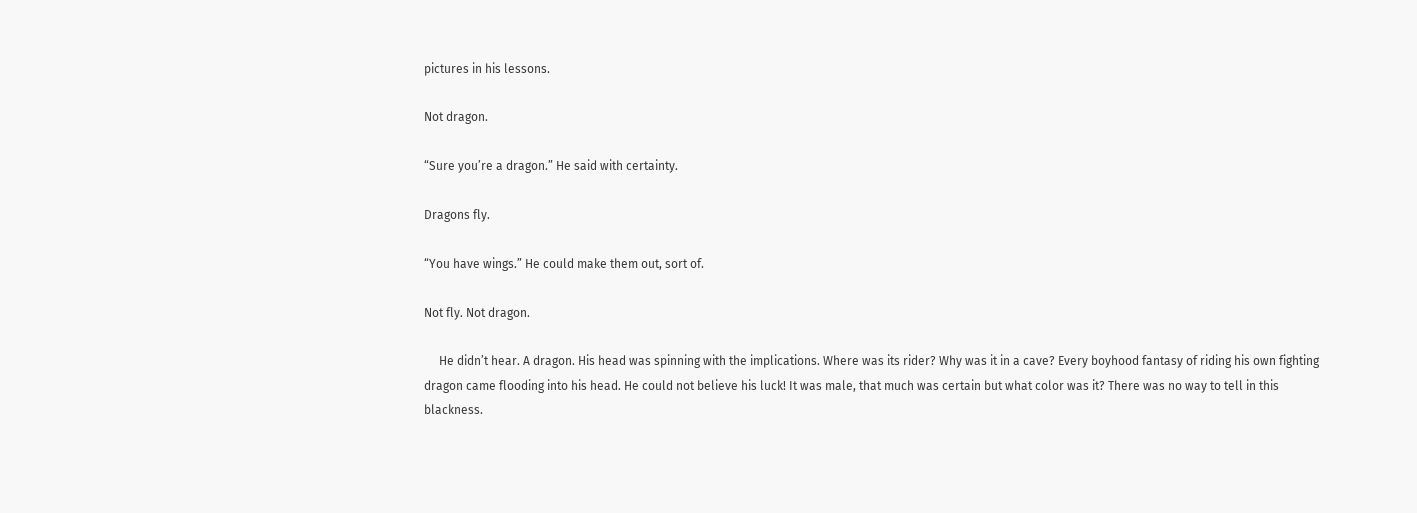pictures in his lessons.

Not dragon.

“Sure you’re a dragon.” He said with certainty.

Dragons fly.

“You have wings.” He could make them out, sort of.

Not fly. Not dragon.

     He didn’t hear. A dragon. His head was spinning with the implications. Where was its rider? Why was it in a cave? Every boyhood fantasy of riding his own fighting dragon came flooding into his head. He could not believe his luck! It was male, that much was certain but what color was it? There was no way to tell in this blackness.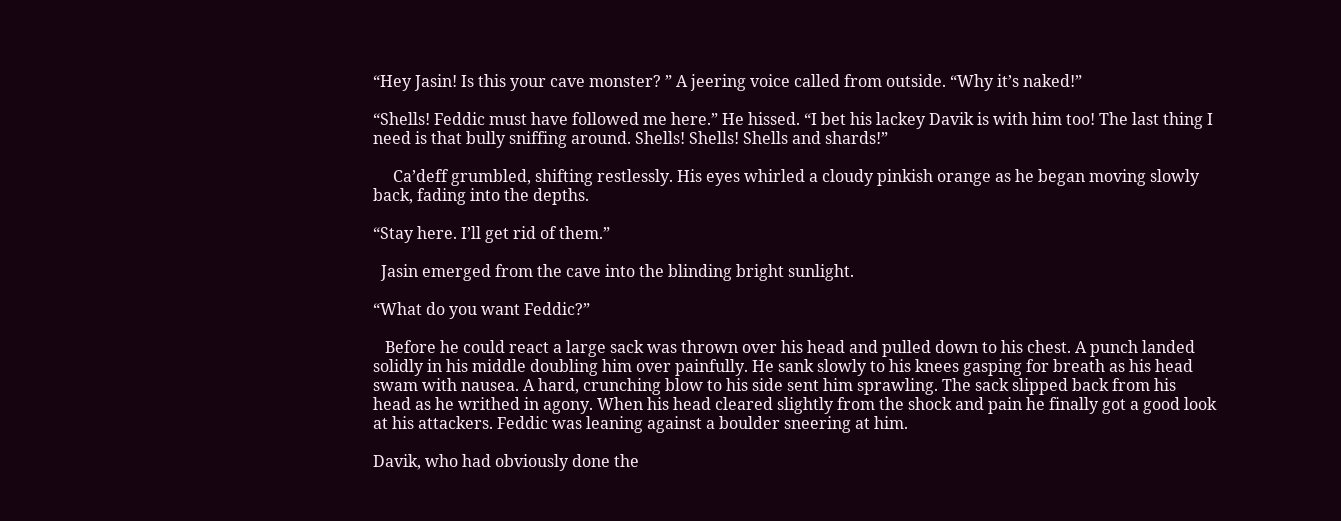“Hey Jasin! Is this your cave monster? ” A jeering voice called from outside. “Why it’s naked!”

“Shells! Feddic must have followed me here.” He hissed. “I bet his lackey Davik is with him too! The last thing I need is that bully sniffing around. Shells! Shells! Shells and shards!”

     Ca’deff grumbled, shifting restlessly. His eyes whirled a cloudy pinkish orange as he began moving slowly back, fading into the depths.

“Stay here. I’ll get rid of them.”

  Jasin emerged from the cave into the blinding bright sunlight.

“What do you want Feddic?”

   Before he could react a large sack was thrown over his head and pulled down to his chest. A punch landed solidly in his middle doubling him over painfully. He sank slowly to his knees gasping for breath as his head swam with nausea. A hard, crunching blow to his side sent him sprawling. The sack slipped back from his head as he writhed in agony. When his head cleared slightly from the shock and pain he finally got a good look at his attackers. Feddic was leaning against a boulder sneering at him.

Davik, who had obviously done the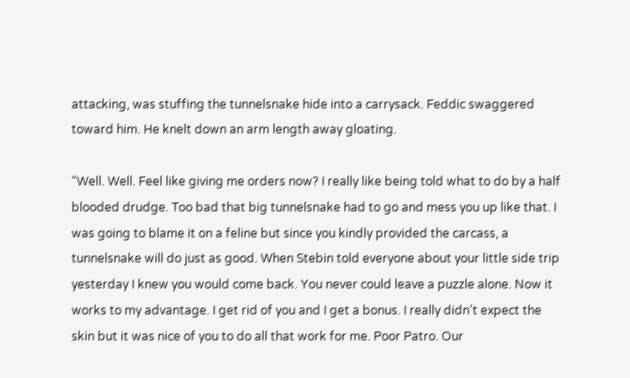attacking, was stuffing the tunnelsnake hide into a carrysack. Feddic swaggered toward him. He knelt down an arm length away gloating.

“Well. Well. Feel like giving me orders now? I really like being told what to do by a half blooded drudge. Too bad that big tunnelsnake had to go and mess you up like that. I was going to blame it on a feline but since you kindly provided the carcass, a tunnelsnake will do just as good. When Stebin told everyone about your little side trip yesterday I knew you would come back. You never could leave a puzzle alone. Now it works to my advantage. I get rid of you and I get a bonus. I really didn’t expect the skin but it was nice of you to do all that work for me. Poor Patro. Our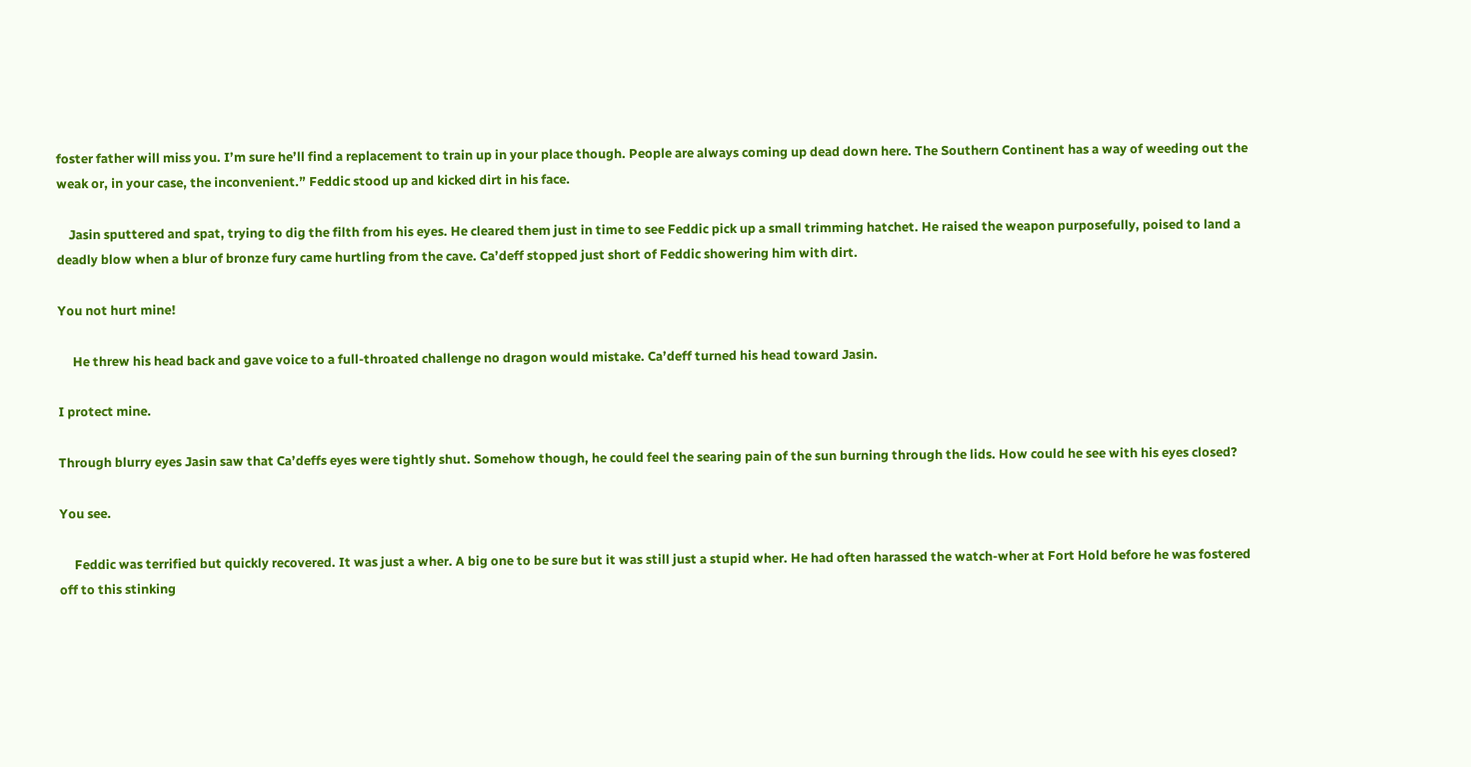foster father will miss you. I’m sure he’ll find a replacement to train up in your place though. People are always coming up dead down here. The Southern Continent has a way of weeding out the weak or, in your case, the inconvenient.” Feddic stood up and kicked dirt in his face.

    Jasin sputtered and spat, trying to dig the filth from his eyes. He cleared them just in time to see Feddic pick up a small trimming hatchet. He raised the weapon purposefully, poised to land a deadly blow when a blur of bronze fury came hurtling from the cave. Ca’deff stopped just short of Feddic showering him with dirt.

You not hurt mine!

     He threw his head back and gave voice to a full-throated challenge no dragon would mistake. Ca’deff turned his head toward Jasin.

I protect mine.

Through blurry eyes Jasin saw that Ca’deffs eyes were tightly shut. Somehow though, he could feel the searing pain of the sun burning through the lids. How could he see with his eyes closed?

You see.

     Feddic was terrified but quickly recovered. It was just a wher. A big one to be sure but it was still just a stupid wher. He had often harassed the watch-wher at Fort Hold before he was fostered off to this stinking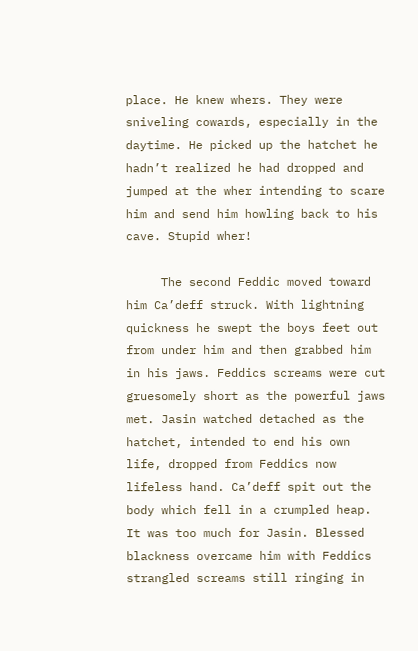place. He knew whers. They were sniveling cowards, especially in the daytime. He picked up the hatchet he hadn’t realized he had dropped and jumped at the wher intending to scare him and send him howling back to his cave. Stupid wher!

     The second Feddic moved toward him Ca’deff struck. With lightning quickness he swept the boys feet out from under him and then grabbed him in his jaws. Feddics screams were cut gruesomely short as the powerful jaws met. Jasin watched detached as the hatchet, intended to end his own life, dropped from Feddics now lifeless hand. Ca’deff spit out the body which fell in a crumpled heap. It was too much for Jasin. Blessed blackness overcame him with Feddics strangled screams still ringing in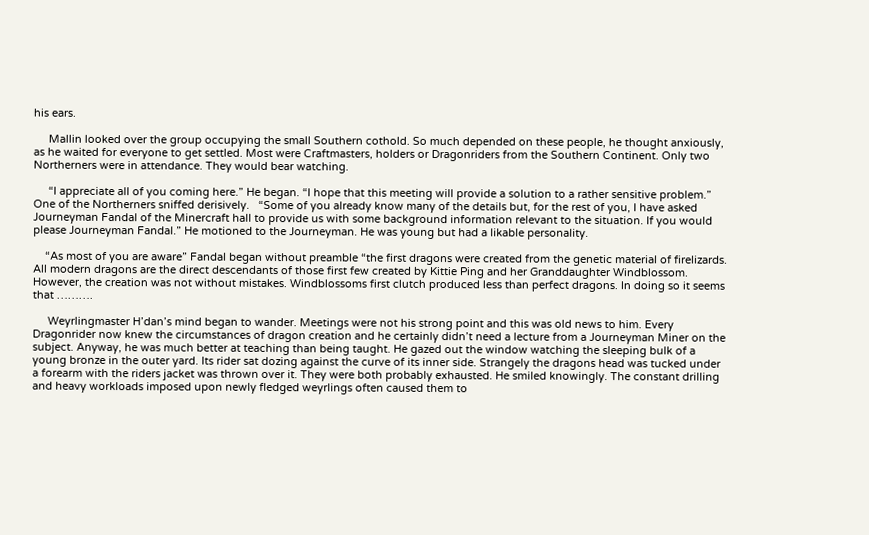his ears.

     Mallin looked over the group occupying the small Southern cothold. So much depended on these people, he thought anxiously, as he waited for everyone to get settled. Most were Craftmasters, holders or Dragonriders from the Southern Continent. Only two Northerners were in attendance. They would bear watching.

     “I appreciate all of you coming here.” He began. “I hope that this meeting will provide a solution to a rather sensitive problem.” One of the Northerners sniffed derisively.   “Some of you already know many of the details but, for the rest of you, I have asked Journeyman Fandal of the Minercraft hall to provide us with some background information relevant to the situation. If you would please Journeyman Fandal.” He motioned to the Journeyman. He was young but had a likable personality.

    “As most of you are aware” Fandal began without preamble “the first dragons were created from the genetic material of firelizards. All modern dragons are the direct descendants of those first few created by Kittie Ping and her Granddaughter Windblossom. However, the creation was not without mistakes. Windblossoms first clutch produced less than perfect dragons. In doing so it seems that ……….

     Weyrlingmaster H’dan’s mind began to wander. Meetings were not his strong point and this was old news to him. Every Dragonrider now knew the circumstances of dragon creation and he certainly didn’t need a lecture from a Journeyman Miner on the subject. Anyway, he was much better at teaching than being taught. He gazed out the window watching the sleeping bulk of a young bronze in the outer yard. Its rider sat dozing against the curve of its inner side. Strangely the dragons head was tucked under a forearm with the riders jacket was thrown over it. They were both probably exhausted. He smiled knowingly. The constant drilling and heavy workloads imposed upon newly fledged weyrlings often caused them to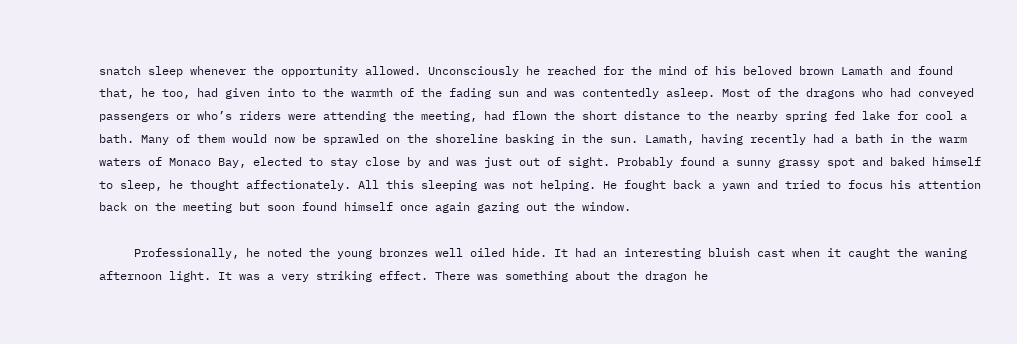snatch sleep whenever the opportunity allowed. Unconsciously he reached for the mind of his beloved brown Lamath and found that, he too, had given into to the warmth of the fading sun and was contentedly asleep. Most of the dragons who had conveyed passengers or who’s riders were attending the meeting, had flown the short distance to the nearby spring fed lake for cool a bath. Many of them would now be sprawled on the shoreline basking in the sun. Lamath, having recently had a bath in the warm waters of Monaco Bay, elected to stay close by and was just out of sight. Probably found a sunny grassy spot and baked himself to sleep, he thought affectionately. All this sleeping was not helping. He fought back a yawn and tried to focus his attention back on the meeting but soon found himself once again gazing out the window.

     Professionally, he noted the young bronzes well oiled hide. It had an interesting bluish cast when it caught the waning afternoon light. It was a very striking effect. There was something about the dragon he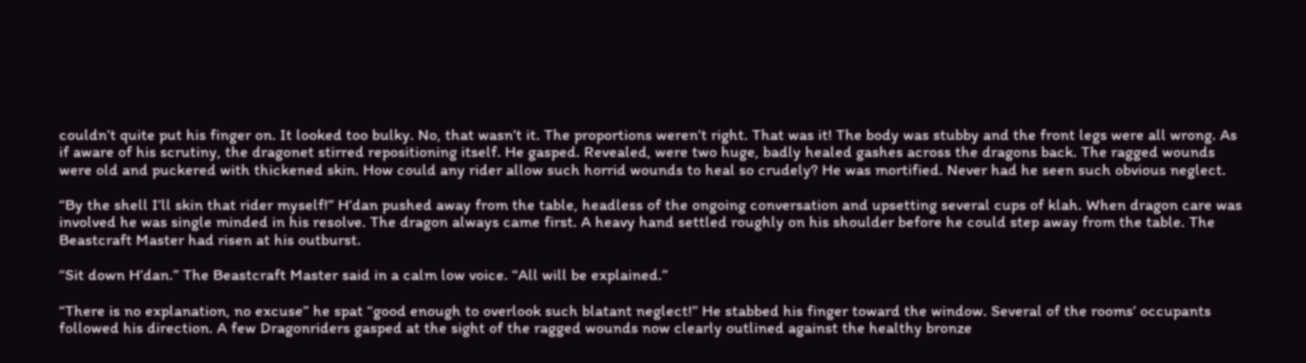couldn’t quite put his finger on. It looked too bulky. No, that wasn’t it. The proportions weren’t right. That was it! The body was stubby and the front legs were all wrong. As if aware of his scrutiny, the dragonet stirred repositioning itself. He gasped. Revealed, were two huge, badly healed gashes across the dragons back. The ragged wounds were old and puckered with thickened skin. How could any rider allow such horrid wounds to heal so crudely? He was mortified. Never had he seen such obvious neglect.

“By the shell I’ll skin that rider myself!” H’dan pushed away from the table, headless of the ongoing conversation and upsetting several cups of klah. When dragon care was involved he was single minded in his resolve. The dragon always came first. A heavy hand settled roughly on his shoulder before he could step away from the table. The Beastcraft Master had risen at his outburst.

“Sit down H’dan.” The Beastcraft Master said in a calm low voice. “All will be explained.”

“There is no explanation, no excuse” he spat “good enough to overlook such blatant neglect!” He stabbed his finger toward the window. Several of the rooms’ occupants followed his direction. A few Dragonriders gasped at the sight of the ragged wounds now clearly outlined against the healthy bronze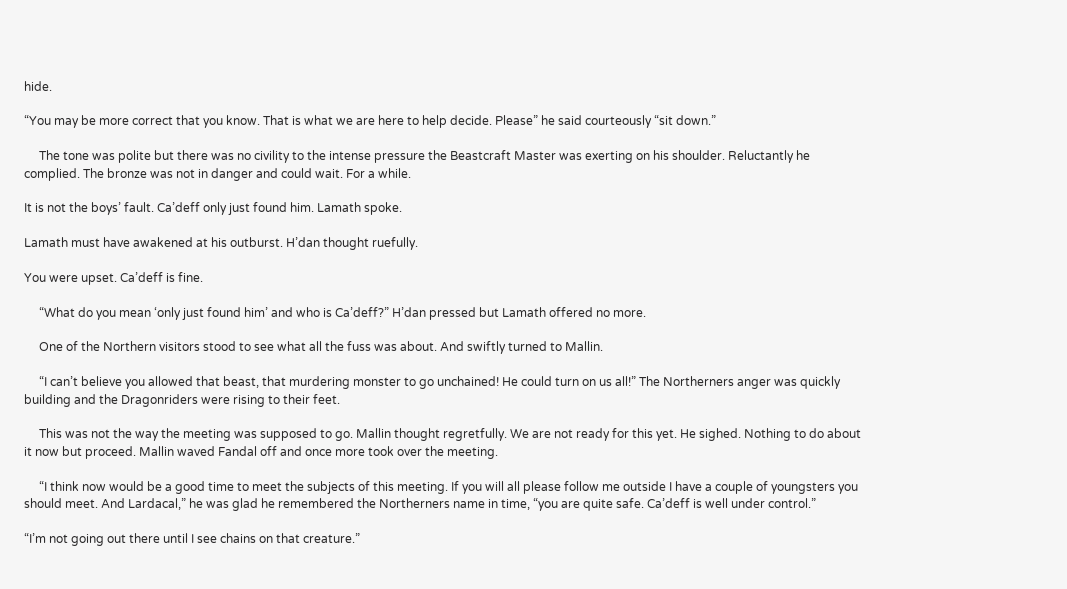hide.

“You may be more correct that you know. That is what we are here to help decide. Please” he said courteously “sit down.”

     The tone was polite but there was no civility to the intense pressure the Beastcraft Master was exerting on his shoulder. Reluctantly he complied. The bronze was not in danger and could wait. For a while.

It is not the boys’ fault. Ca’deff only just found him. Lamath spoke.

Lamath must have awakened at his outburst. H’dan thought ruefully.

You were upset. Ca’deff is fine.

     “What do you mean ‘only just found him’ and who is Ca’deff?” H’dan pressed but Lamath offered no more.

     One of the Northern visitors stood to see what all the fuss was about. And swiftly turned to Mallin.

     “I can’t believe you allowed that beast, that murdering monster to go unchained! He could turn on us all!” The Northerners anger was quickly building and the Dragonriders were rising to their feet.

     This was not the way the meeting was supposed to go. Mallin thought regretfully. We are not ready for this yet. He sighed. Nothing to do about it now but proceed. Mallin waved Fandal off and once more took over the meeting.

     “I think now would be a good time to meet the subjects of this meeting. If you will all please follow me outside I have a couple of youngsters you should meet. And Lardacal,” he was glad he remembered the Northerners name in time, “you are quite safe. Ca’deff is well under control.”

“I’m not going out there until I see chains on that creature.”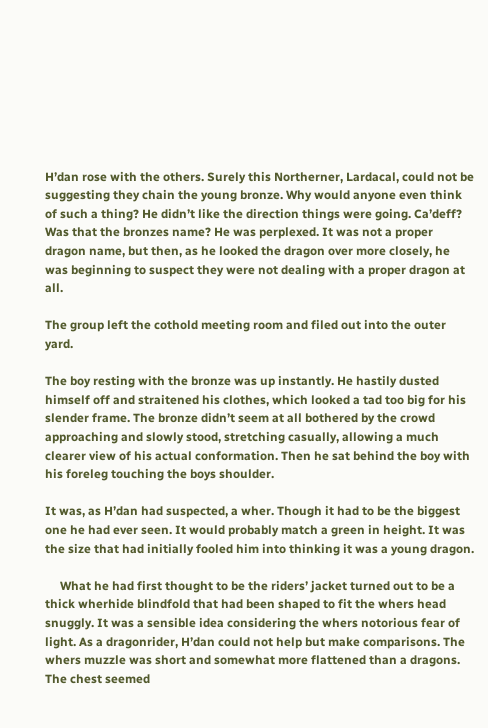H’dan rose with the others. Surely this Northerner, Lardacal, could not be suggesting they chain the young bronze. Why would anyone even think of such a thing? He didn’t like the direction things were going. Ca’deff?  Was that the bronzes name? He was perplexed. It was not a proper dragon name, but then, as he looked the dragon over more closely, he was beginning to suspect they were not dealing with a proper dragon at all.

The group left the cothold meeting room and filed out into the outer yard.

The boy resting with the bronze was up instantly. He hastily dusted himself off and straitened his clothes, which looked a tad too big for his slender frame. The bronze didn’t seem at all bothered by the crowd approaching and slowly stood, stretching casually, allowing a much clearer view of his actual conformation. Then he sat behind the boy with his foreleg touching the boys shoulder.

It was, as H’dan had suspected, a wher. Though it had to be the biggest one he had ever seen. It would probably match a green in height. It was the size that had initially fooled him into thinking it was a young dragon.

     What he had first thought to be the riders’ jacket turned out to be a thick wherhide blindfold that had been shaped to fit the whers head snuggly. It was a sensible idea considering the whers notorious fear of light. As a dragonrider, H’dan could not help but make comparisons. The whers muzzle was short and somewhat more flattened than a dragons. The chest seemed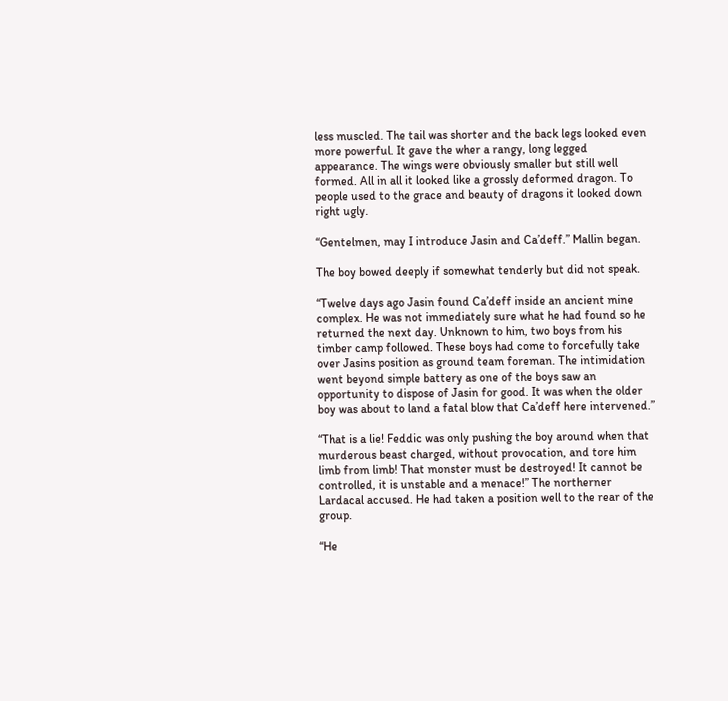less muscled. The tail was shorter and the back legs looked even more powerful. It gave the wher a rangy, long legged appearance. The wings were obviously smaller but still well formed. All in all it looked like a grossly deformed dragon. To people used to the grace and beauty of dragons it looked down right ugly.

“Gentelmen, may I introduce Jasin and Ca’deff.” Mallin began.

The boy bowed deeply if somewhat tenderly but did not speak.

“Twelve days ago Jasin found Ca’deff inside an ancient mine complex. He was not immediately sure what he had found so he returned the next day. Unknown to him, two boys from his timber camp followed. These boys had come to forcefully take over Jasins position as ground team foreman. The intimidation went beyond simple battery as one of the boys saw an opportunity to dispose of Jasin for good. It was when the older boy was about to land a fatal blow that Ca’deff here intervened.”

“That is a lie! Feddic was only pushing the boy around when that murderous beast charged, without provocation, and tore him limb from limb! That monster must be destroyed! It cannot be controlled, it is unstable and a menace!” The northerner Lardacal accused. He had taken a position well to the rear of the group.

“He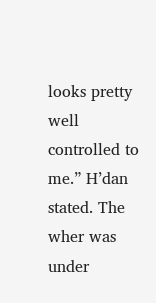looks pretty well controlled to me.” H’dan stated. The wher was under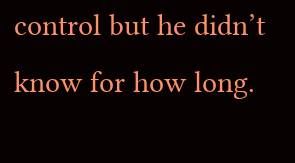control but he didn’t know for how long.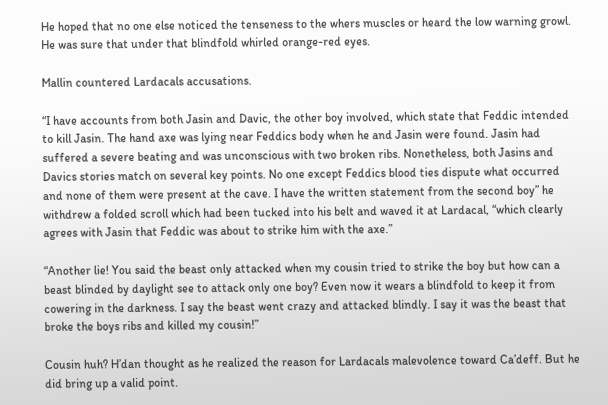He hoped that no one else noticed the tenseness to the whers muscles or heard the low warning growl. He was sure that under that blindfold whirled orange-red eyes.

Mallin countered Lardacals accusations.

“I have accounts from both Jasin and Davic, the other boy involved, which state that Feddic intended to kill Jasin. The hand axe was lying near Feddics body when he and Jasin were found. Jasin had suffered a severe beating and was unconscious with two broken ribs. Nonetheless, both Jasins and Davics stories match on several key points. No one except Feddics blood ties dispute what occurred and none of them were present at the cave. I have the written statement from the second boy” he withdrew a folded scroll which had been tucked into his belt and waved it at Lardacal, “which clearly agrees with Jasin that Feddic was about to strike him with the axe.”

“Another lie! You said the beast only attacked when my cousin tried to strike the boy but how can a beast blinded by daylight see to attack only one boy? Even now it wears a blindfold to keep it from cowering in the darkness. I say the beast went crazy and attacked blindly. I say it was the beast that broke the boys ribs and killed my cousin!”

Cousin huh? H’dan thought as he realized the reason for Lardacals malevolence toward Ca’deff. But he did bring up a valid point.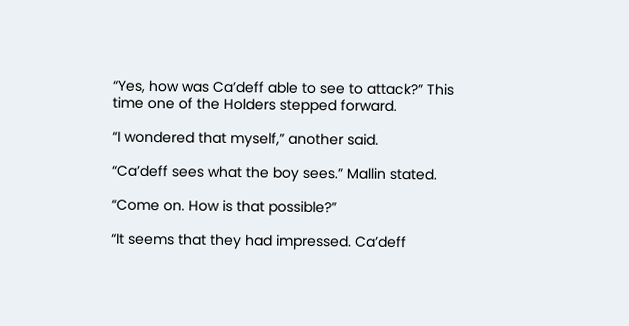“Yes, how was Ca’deff able to see to attack?” This time one of the Holders stepped forward.

“I wondered that myself,” another said.

“Ca’deff sees what the boy sees.” Mallin stated.

“Come on. How is that possible?”

“It seems that they had impressed. Ca’deff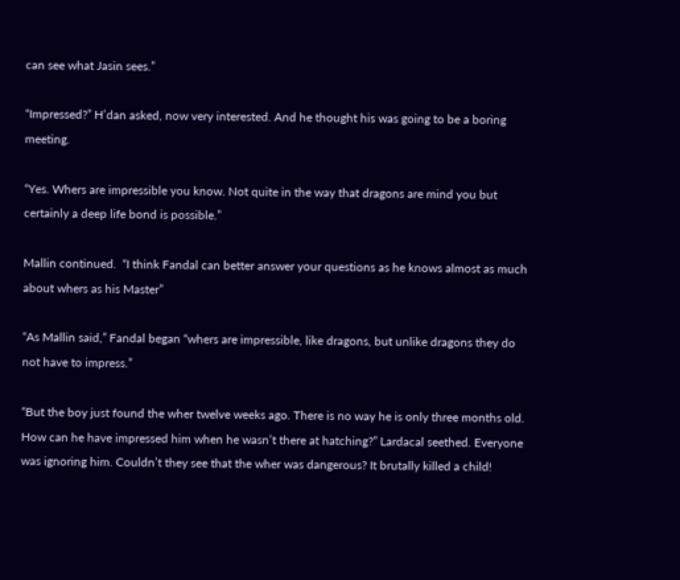can see what Jasin sees.”

“Impressed?” H’dan asked, now very interested. And he thought his was going to be a boring meeting.

“Yes. Whers are impressible you know. Not quite in the way that dragons are mind you but certainly a deep life bond is possible.”

Mallin continued.  “I think Fandal can better answer your questions as he knows almost as much about whers as his Master”

“As Mallin said,” Fandal began “whers are impressible, like dragons, but unlike dragons they do not have to impress.”

“But the boy just found the wher twelve weeks ago. There is no way he is only three months old. How can he have impressed him when he wasn’t there at hatching?” Lardacal seethed. Everyone was ignoring him. Couldn’t they see that the wher was dangerous? It brutally killed a child!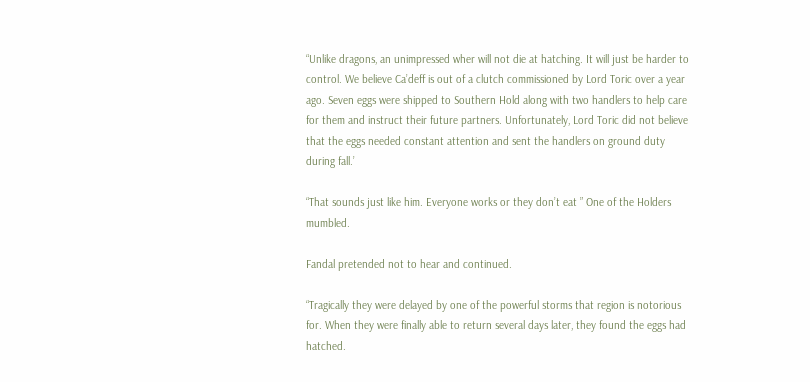“Unlike dragons, an unimpressed wher will not die at hatching. It will just be harder to control. We believe Ca’deff is out of a clutch commissioned by Lord Toric over a year ago. Seven eggs were shipped to Southern Hold along with two handlers to help care for them and instruct their future partners. Unfortunately, Lord Toric did not believe that the eggs needed constant attention and sent the handlers on ground duty during fall.’

“That sounds just like him. Everyone works or they don’t eat ” One of the Holders mumbled.

Fandal pretended not to hear and continued.

“Tragically they were delayed by one of the powerful storms that region is notorious for. When they were finally able to return several days later, they found the eggs had hatched.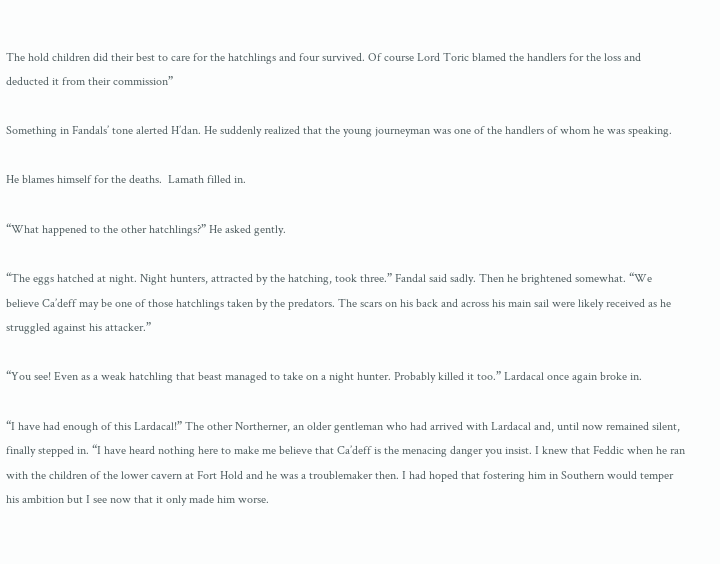The hold children did their best to care for the hatchlings and four survived. Of course Lord Toric blamed the handlers for the loss and deducted it from their commission”

Something in Fandals’ tone alerted H’dan. He suddenly realized that the young journeyman was one of the handlers of whom he was speaking.

He blames himself for the deaths.  Lamath filled in.

“What happened to the other hatchlings?” He asked gently.

“The eggs hatched at night. Night hunters, attracted by the hatching, took three.” Fandal said sadly. Then he brightened somewhat. “We believe Ca’deff may be one of those hatchlings taken by the predators. The scars on his back and across his main sail were likely received as he struggled against his attacker.”

“You see! Even as a weak hatchling that beast managed to take on a night hunter. Probably killed it too.” Lardacal once again broke in.

“I have had enough of this Lardacal!” The other Northerner, an older gentleman who had arrived with Lardacal and, until now remained silent, finally stepped in. “I have heard nothing here to make me believe that Ca’deff is the menacing danger you insist. I knew that Feddic when he ran with the children of the lower cavern at Fort Hold and he was a troublemaker then. I had hoped that fostering him in Southern would temper his ambition but I see now that it only made him worse.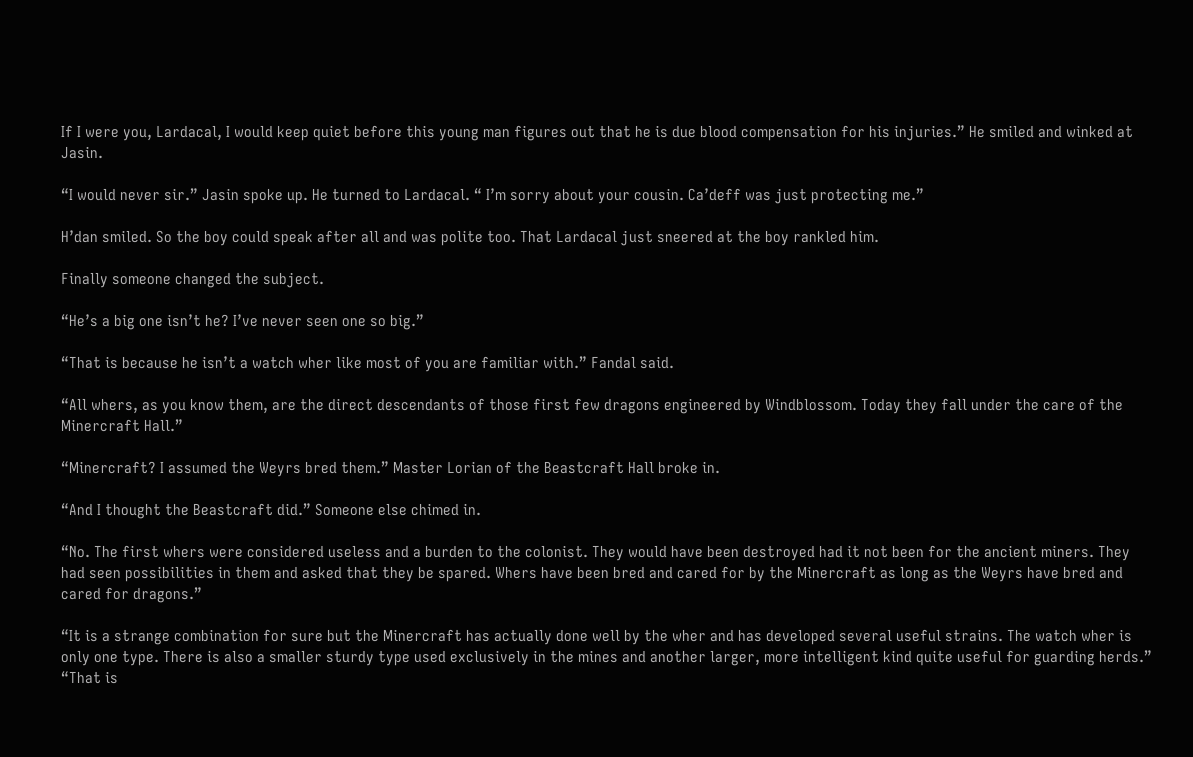If I were you, Lardacal, I would keep quiet before this young man figures out that he is due blood compensation for his injuries.” He smiled and winked at Jasin.

“I would never sir.” Jasin spoke up. He turned to Lardacal. “ I’m sorry about your cousin. Ca’deff was just protecting me.”

H’dan smiled. So the boy could speak after all and was polite too. That Lardacal just sneered at the boy rankled him.

Finally someone changed the subject.

“He’s a big one isn’t he? I’ve never seen one so big.”

“That is because he isn’t a watch wher like most of you are familiar with.” Fandal said.

“All whers, as you know them, are the direct descendants of those first few dragons engineered by Windblossom. Today they fall under the care of the Minercraft Hall.”

“Minercraft? I assumed the Weyrs bred them.” Master Lorian of the Beastcraft Hall broke in.

“And I thought the Beastcraft did.” Someone else chimed in.

“No. The first whers were considered useless and a burden to the colonist. They would have been destroyed had it not been for the ancient miners. They had seen possibilities in them and asked that they be spared. Whers have been bred and cared for by the Minercraft as long as the Weyrs have bred and cared for dragons.”

“It is a strange combination for sure but the Minercraft has actually done well by the wher and has developed several useful strains. The watch wher is only one type. There is also a smaller sturdy type used exclusively in the mines and another larger, more intelligent kind quite useful for guarding herds.” “That is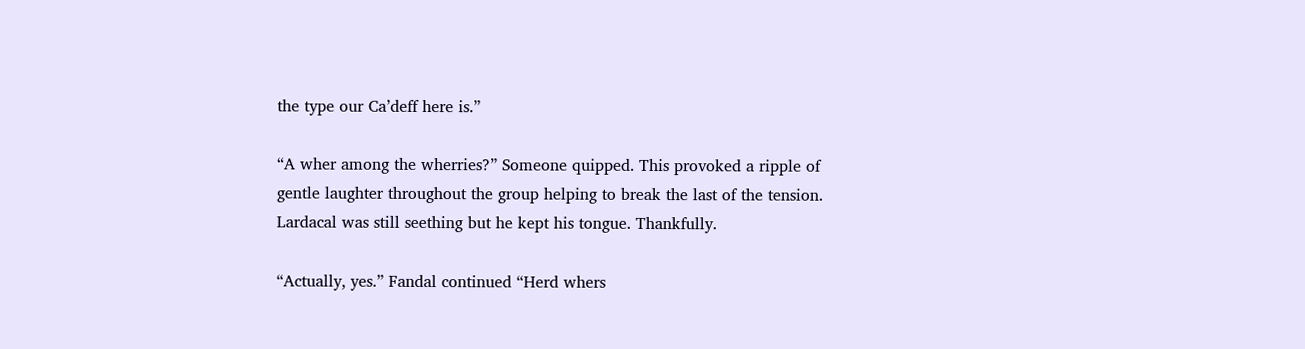the type our Ca’deff here is.”

“A wher among the wherries?” Someone quipped. This provoked a ripple of gentle laughter throughout the group helping to break the last of the tension. Lardacal was still seething but he kept his tongue. Thankfully.

“Actually, yes.” Fandal continued “Herd whers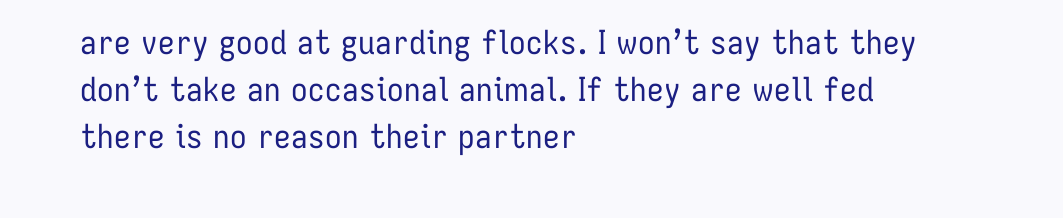are very good at guarding flocks. I won’t say that they don’t take an occasional animal. If they are well fed there is no reason their partner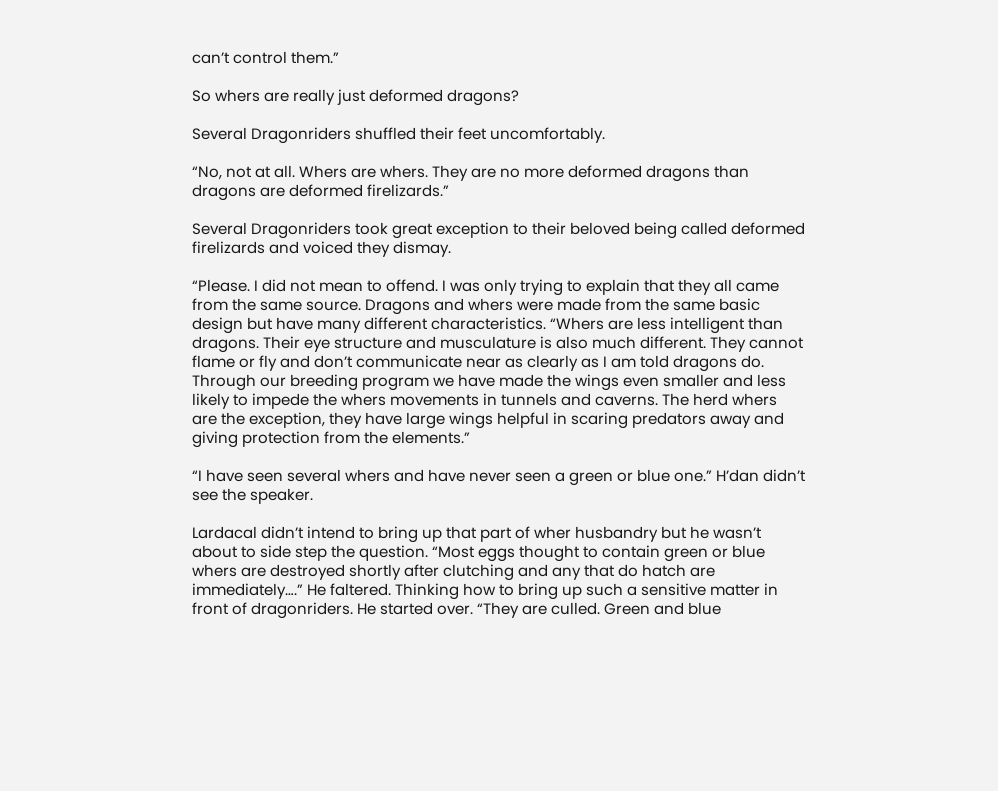can’t control them.”

So whers are really just deformed dragons?

Several Dragonriders shuffled their feet uncomfortably.

“No, not at all. Whers are whers. They are no more deformed dragons than dragons are deformed firelizards.”

Several Dragonriders took great exception to their beloved being called deformed firelizards and voiced they dismay.

“Please. I did not mean to offend. I was only trying to explain that they all came from the same source. Dragons and whers were made from the same basic design but have many different characteristics. “Whers are less intelligent than dragons. Their eye structure and musculature is also much different. They cannot flame or fly and don’t communicate near as clearly as I am told dragons do. Through our breeding program we have made the wings even smaller and less likely to impede the whers movements in tunnels and caverns. The herd whers are the exception, they have large wings helpful in scaring predators away and giving protection from the elements.”

“I have seen several whers and have never seen a green or blue one.” H’dan didn’t see the speaker.

Lardacal didn’t intend to bring up that part of wher husbandry but he wasn’t about to side step the question. “Most eggs thought to contain green or blue whers are destroyed shortly after clutching and any that do hatch are immediately….” He faltered. Thinking how to bring up such a sensitive matter in front of dragonriders. He started over. “They are culled. Green and blue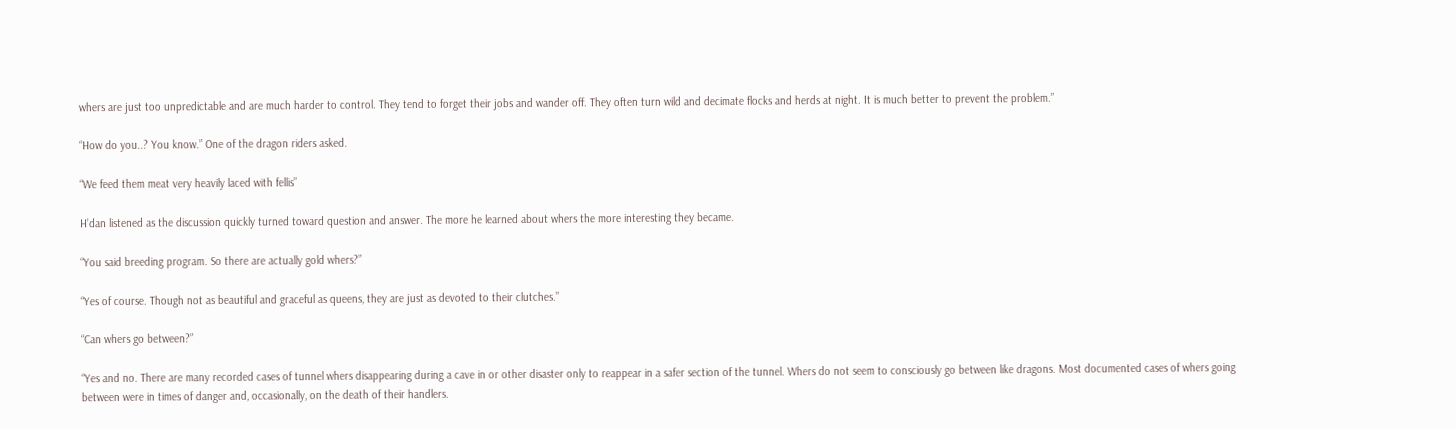whers are just too unpredictable and are much harder to control. They tend to forget their jobs and wander off. They often turn wild and decimate flocks and herds at night. It is much better to prevent the problem.”

“How do you..? You know.” One of the dragon riders asked.

“We feed them meat very heavily laced with fellis”

H’dan listened as the discussion quickly turned toward question and answer. The more he learned about whers the more interesting they became.

“You said breeding program. So there are actually gold whers?”

“Yes of course. Though not as beautiful and graceful as queens, they are just as devoted to their clutches.”

“Can whers go between?”

“Yes and no. There are many recorded cases of tunnel whers disappearing during a cave in or other disaster only to reappear in a safer section of the tunnel. Whers do not seem to consciously go between like dragons. Most documented cases of whers going between were in times of danger and, occasionally, on the death of their handlers.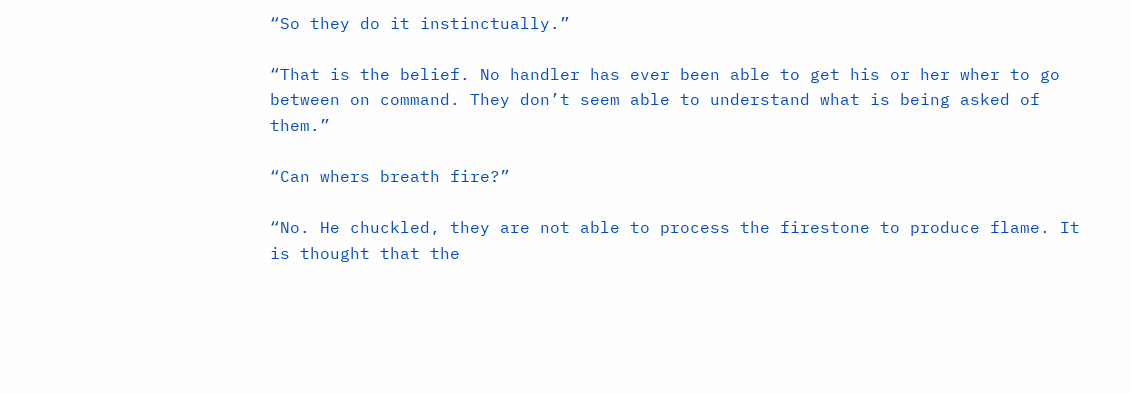“So they do it instinctually.”

“That is the belief. No handler has ever been able to get his or her wher to go between on command. They don’t seem able to understand what is being asked of them.”

“Can whers breath fire?”

“No. He chuckled, they are not able to process the firestone to produce flame. It is thought that the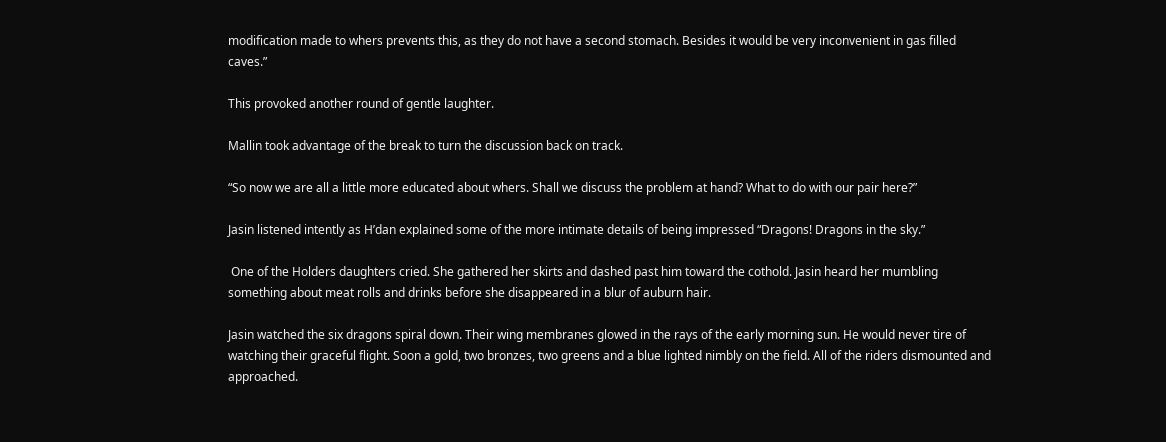modification made to whers prevents this, as they do not have a second stomach. Besides it would be very inconvenient in gas filled caves.”

This provoked another round of gentle laughter.

Mallin took advantage of the break to turn the discussion back on track.

“So now we are all a little more educated about whers. Shall we discuss the problem at hand? What to do with our pair here?”

Jasin listened intently as H’dan explained some of the more intimate details of being impressed “Dragons! Dragons in the sky.”

 One of the Holders daughters cried. She gathered her skirts and dashed past him toward the cothold. Jasin heard her mumbling something about meat rolls and drinks before she disappeared in a blur of auburn hair.

Jasin watched the six dragons spiral down. Their wing membranes glowed in the rays of the early morning sun. He would never tire of watching their graceful flight. Soon a gold, two bronzes, two greens and a blue lighted nimbly on the field. All of the riders dismounted and approached.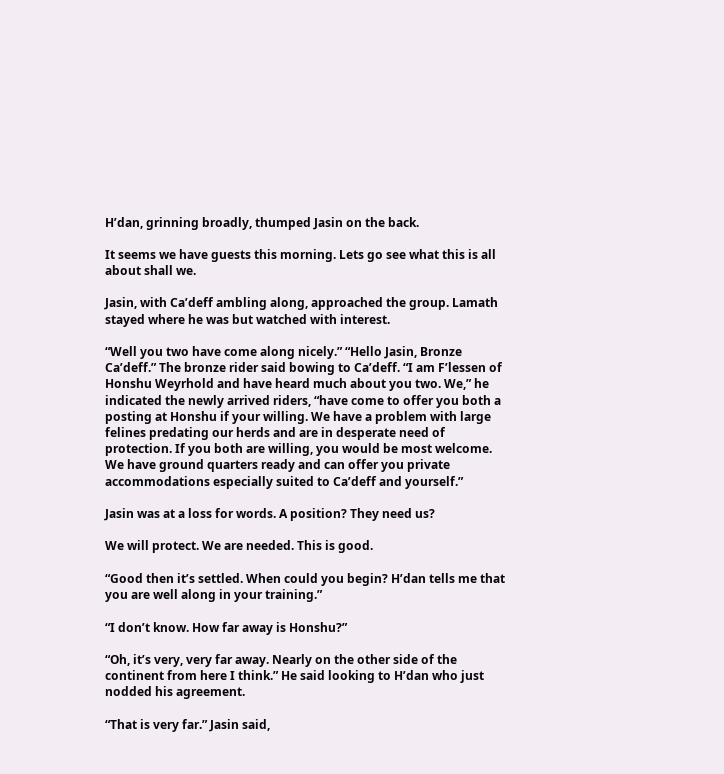H’dan, grinning broadly, thumped Jasin on the back.

It seems we have guests this morning. Lets go see what this is all about shall we.

Jasin, with Ca’deff ambling along, approached the group. Lamath stayed where he was but watched with interest.

“Well you two have come along nicely.” “Hello Jasin, Bronze Ca’deff.” The bronze rider said bowing to Ca’deff. “I am F’lessen of Honshu Weyrhold and have heard much about you two. We,” he indicated the newly arrived riders, “have come to offer you both a posting at Honshu if your willing. We have a problem with large felines predating our herds and are in desperate need of protection. If you both are willing, you would be most welcome. We have ground quarters ready and can offer you private accommodations especially suited to Ca’deff and yourself.”

Jasin was at a loss for words. A position? They need us?

We will protect. We are needed. This is good.

“Good then it’s settled. When could you begin? H’dan tells me that you are well along in your training.”

“I don’t know. How far away is Honshu?”

“Oh, it’s very, very far away. Nearly on the other side of the continent from here I think.” He said looking to H’dan who just nodded his agreement.

“That is very far.” Jasin said,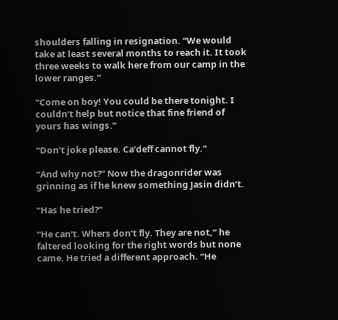shoulders falling in resignation. “We would take at least several months to reach it. It took three weeks to walk here from our camp in the lower ranges.”

“Come on boy! You could be there tonight. I couldn’t help but notice that fine friend of yours has wings.”

“Don’t joke please. Ca’deff cannot fly.”

“And why not?” Now the dragonrider was grinning as if he knew something Jasin didn’t.

“Has he tried?”

“He can’t. Whers don’t fly. They are not,” he faltered looking for the right words but none came. He tried a different approach. “He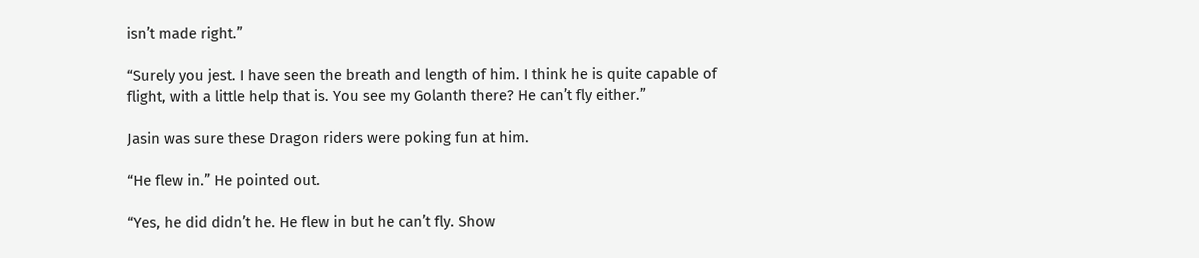isn’t made right.”

“Surely you jest. I have seen the breath and length of him. I think he is quite capable of flight, with a little help that is. You see my Golanth there? He can’t fly either.”

Jasin was sure these Dragon riders were poking fun at him.

“He flew in.” He pointed out.

“Yes, he did didn’t he. He flew in but he can’t fly. Show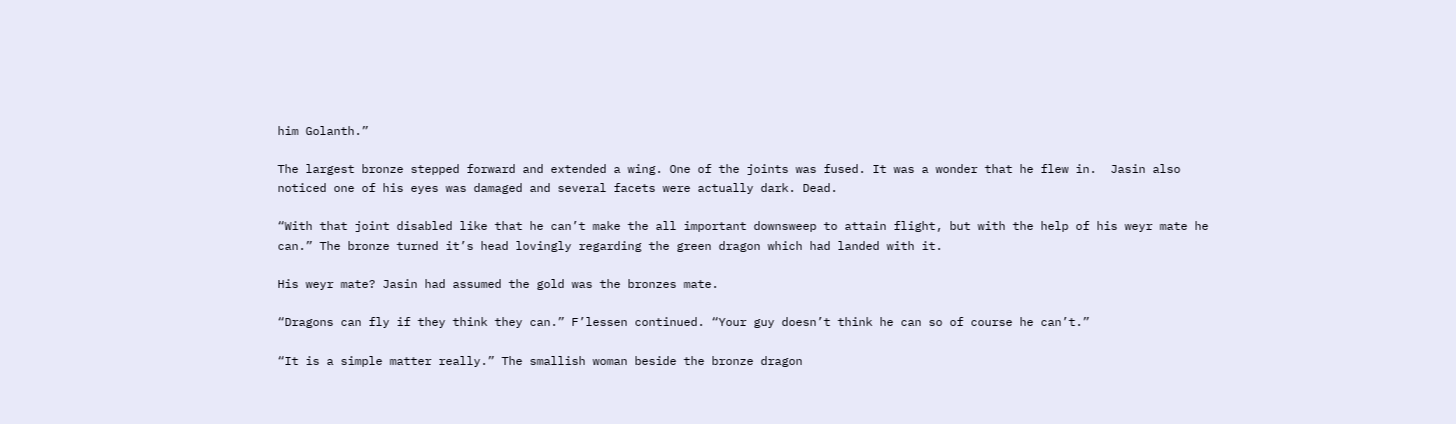him Golanth.”

The largest bronze stepped forward and extended a wing. One of the joints was fused. It was a wonder that he flew in.  Jasin also noticed one of his eyes was damaged and several facets were actually dark. Dead.

“With that joint disabled like that he can’t make the all important downsweep to attain flight, but with the help of his weyr mate he can.” The bronze turned it’s head lovingly regarding the green dragon which had landed with it.

His weyr mate? Jasin had assumed the gold was the bronzes mate.

“Dragons can fly if they think they can.” F’lessen continued. “Your guy doesn’t think he can so of course he can’t.”

“It is a simple matter really.” The smallish woman beside the bronze dragon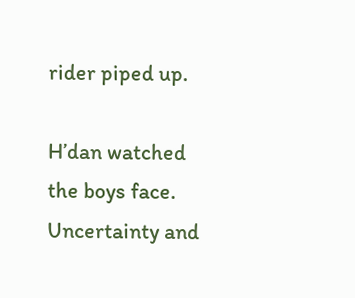rider piped up.

H’dan watched the boys face. Uncertainty and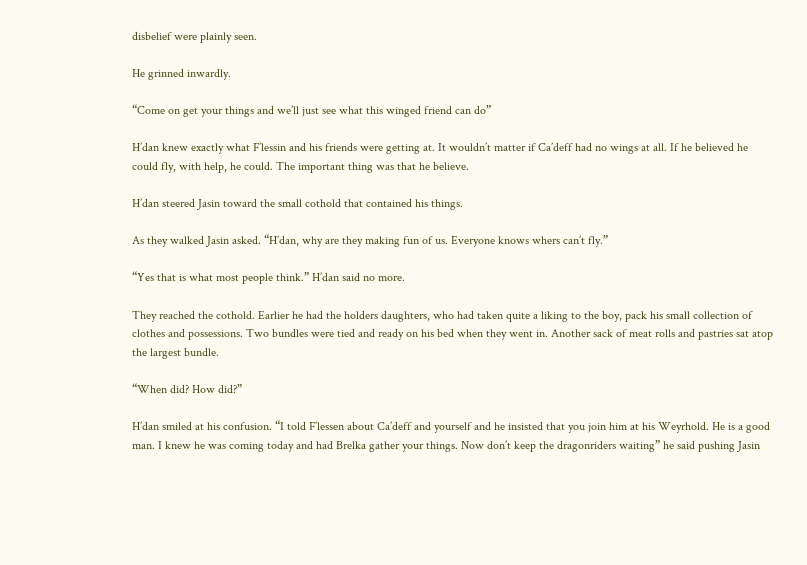disbelief were plainly seen.

He grinned inwardly.

“Come on get your things and we’ll just see what this winged friend can do”

H’dan knew exactly what F’lessin and his friends were getting at. It wouldn’t matter if Ca’deff had no wings at all. If he believed he could fly, with help, he could. The important thing was that he believe.

H’dan steered Jasin toward the small cothold that contained his things.

As they walked Jasin asked. “H’dan, why are they making fun of us. Everyone knows whers can’t fly.”

“Yes that is what most people think.” H’dan said no more.

They reached the cothold. Earlier he had the holders daughters, who had taken quite a liking to the boy, pack his small collection of clothes and possessions. Two bundles were tied and ready on his bed when they went in. Another sack of meat rolls and pastries sat atop the largest bundle.

“When did? How did?”

H’dan smiled at his confusion. “I told F’lessen about Ca’deff and yourself and he insisted that you join him at his Weyrhold. He is a good man. I knew he was coming today and had Brelka gather your things. Now don’t keep the dragonriders waiting” he said pushing Jasin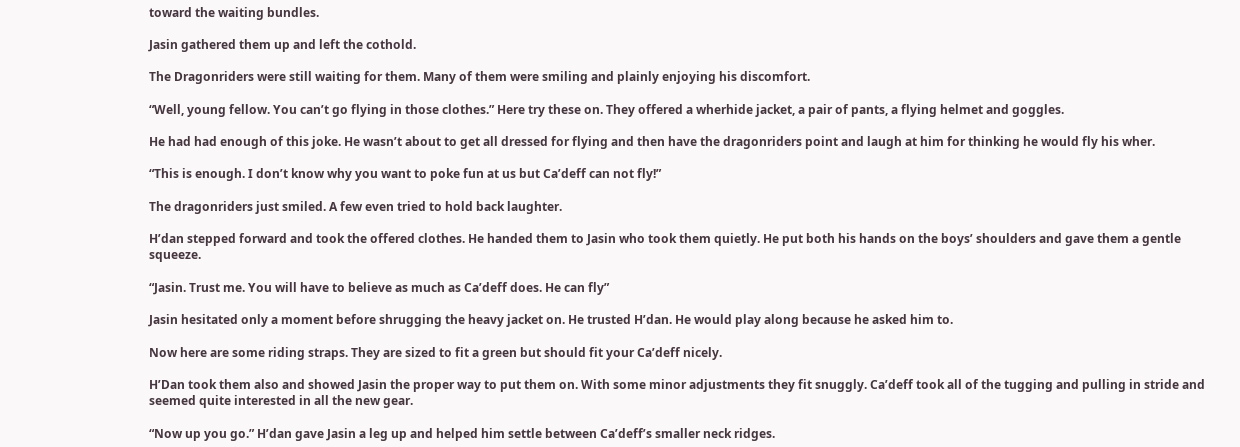toward the waiting bundles.

Jasin gathered them up and left the cothold.

The Dragonriders were still waiting for them. Many of them were smiling and plainly enjoying his discomfort.

“Well, young fellow. You can’t go flying in those clothes.” Here try these on. They offered a wherhide jacket, a pair of pants, a flying helmet and goggles.

He had had enough of this joke. He wasn’t about to get all dressed for flying and then have the dragonriders point and laugh at him for thinking he would fly his wher.

“This is enough. I don’t know why you want to poke fun at us but Ca’deff can not fly!”

The dragonriders just smiled. A few even tried to hold back laughter.

H’dan stepped forward and took the offered clothes. He handed them to Jasin who took them quietly. He put both his hands on the boys’ shoulders and gave them a gentle squeeze.

“Jasin. Trust me. You will have to believe as much as Ca’deff does. He can fly”

Jasin hesitated only a moment before shrugging the heavy jacket on. He trusted H’dan. He would play along because he asked him to.

Now here are some riding straps. They are sized to fit a green but should fit your Ca’deff nicely.

H’Dan took them also and showed Jasin the proper way to put them on. With some minor adjustments they fit snuggly. Ca’deff took all of the tugging and pulling in stride and seemed quite interested in all the new gear.

“Now up you go.” H’dan gave Jasin a leg up and helped him settle between Ca’deff’s smaller neck ridges.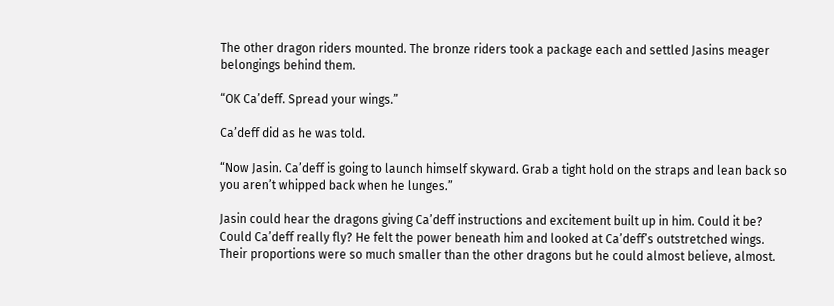The other dragon riders mounted. The bronze riders took a package each and settled Jasins meager belongings behind them.

“OK Ca’deff. Spread your wings.”

Ca’deff did as he was told.

“Now Jasin. Ca’deff is going to launch himself skyward. Grab a tight hold on the straps and lean back so you aren’t whipped back when he lunges.”

Jasin could hear the dragons giving Ca’deff instructions and excitement built up in him. Could it be? Could Ca’deff really fly? He felt the power beneath him and looked at Ca’deff’s outstretched wings. Their proportions were so much smaller than the other dragons but he could almost believe, almost.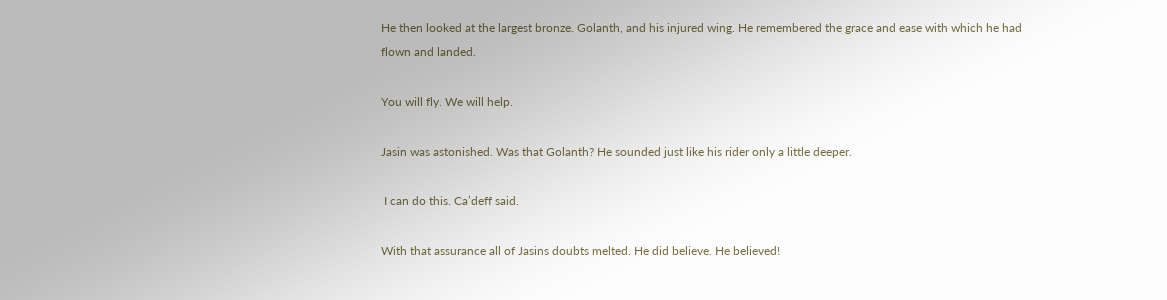He then looked at the largest bronze. Golanth, and his injured wing. He remembered the grace and ease with which he had flown and landed.

You will fly. We will help.

Jasin was astonished. Was that Golanth? He sounded just like his rider only a little deeper.

 I can do this. Ca’deff said.

With that assurance all of Jasins doubts melted. He did believe. He believed!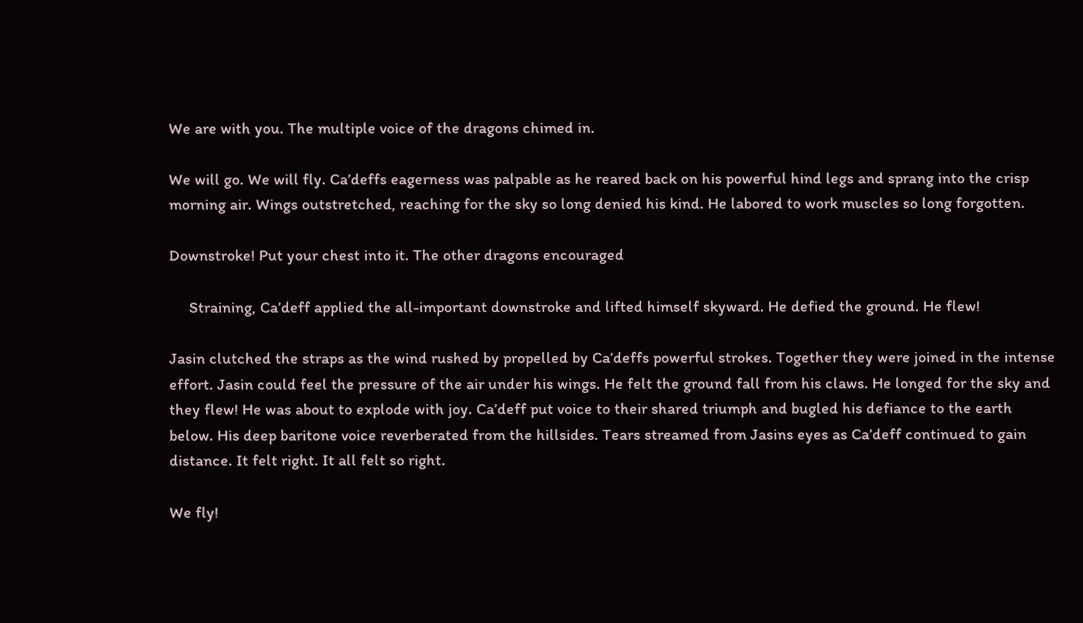We are with you. The multiple voice of the dragons chimed in.

We will go. We will fly. Ca’deffs eagerness was palpable as he reared back on his powerful hind legs and sprang into the crisp morning air. Wings outstretched, reaching for the sky so long denied his kind. He labored to work muscles so long forgotten.

Downstroke! Put your chest into it. The other dragons encouraged

     Straining, Ca’deff applied the all-important downstroke and lifted himself skyward. He defied the ground. He flew!

Jasin clutched the straps as the wind rushed by propelled by Ca’deffs powerful strokes. Together they were joined in the intense effort. Jasin could feel the pressure of the air under his wings. He felt the ground fall from his claws. He longed for the sky and they flew! He was about to explode with joy. Ca’deff put voice to their shared triumph and bugled his defiance to the earth below. His deep baritone voice reverberated from the hillsides. Tears streamed from Jasins eyes as Ca’deff continued to gain distance. It felt right. It all felt so right.

We fly!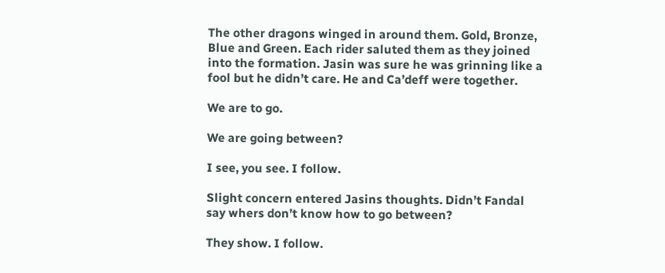The other dragons winged in around them. Gold, Bronze, Blue and Green. Each rider saluted them as they joined into the formation. Jasin was sure he was grinning like a fool but he didn’t care. He and Ca’deff were together.

We are to go.

We are going between?

I see, you see. I follow.

Slight concern entered Jasins thoughts. Didn’t Fandal say whers don’t know how to go between?

They show. I follow.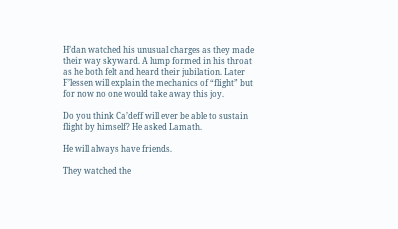H’dan watched his unusual charges as they made their way skyward. A lump formed in his throat as he both felt and heard their jubilation. Later F’lessen will explain the mechanics of “flight” but for now no one would take away this joy.

Do you think Ca’deff will ever be able to sustain flight by himself? He asked Lamath.

He will always have friends.

They watched the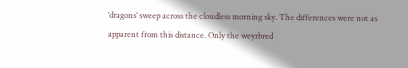‘dragons’ sweep across the cloudless morning sky. The differences were not as apparent from this distance. Only the weyrbred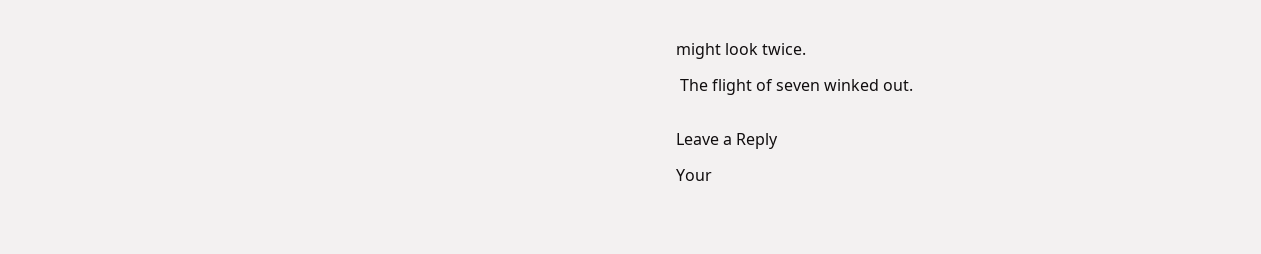might look twice.

 The flight of seven winked out.


Leave a Reply

Your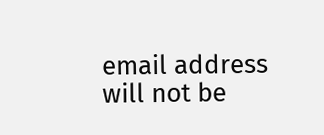email address will not be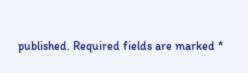published. Required fields are marked *